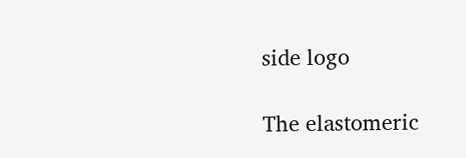side logo

The elastomeric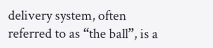delivery system, often referred to as “the ball”, is a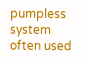pumpless system often used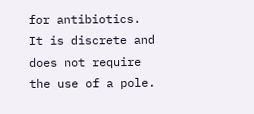for antibiotics. It is discrete and does not require the use of a pole.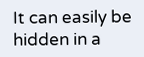It can easily be hidden in a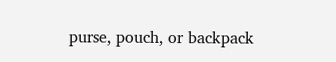purse, pouch, or backpack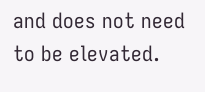and does not need to be elevated.